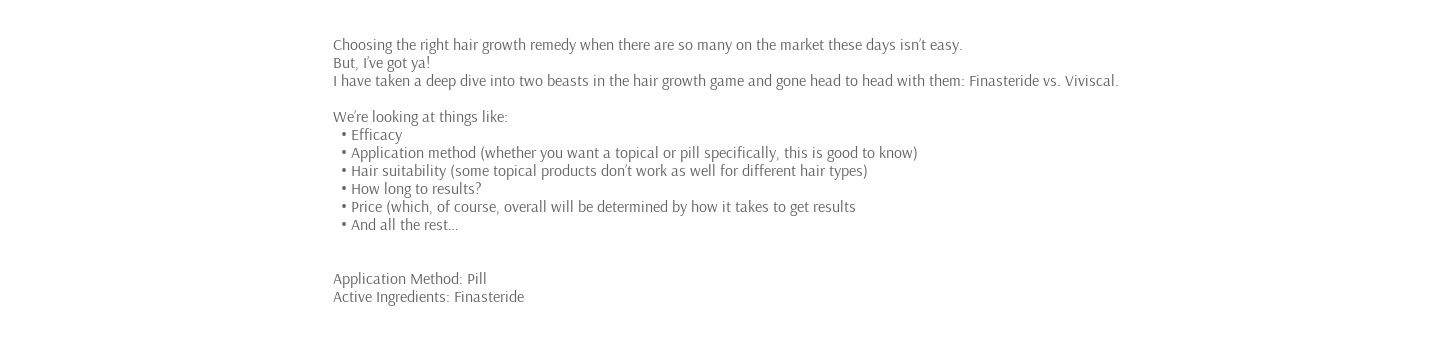Choosing the right hair growth remedy when there are so many on the market these days isn’t easy.
But, I’ve got ya!
I have taken a deep dive into two beasts in the hair growth game and gone head to head with them: Finasteride vs. Viviscal.

We’re looking at things like:
  • Efficacy
  • Application method (whether you want a topical or pill specifically, this is good to know)
  • Hair suitability (some topical products don’t work as well for different hair types)
  • How long to results?
  • Price (which, of course, overall will be determined by how it takes to get results
  • And all the rest…


Application Method: Pill
Active Ingredients: Finasteride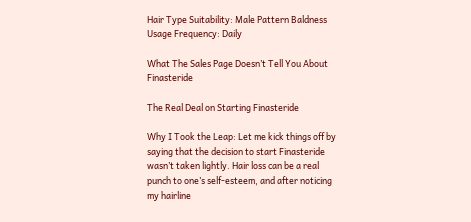Hair Type Suitability: Male Pattern Baldness
Usage Frequency: Daily

What The Sales Page Doesn’t Tell You About Finasteride

The Real Deal on Starting Finasteride

Why I Took the Leap: Let me kick things off by saying that the decision to start Finasteride wasn’t taken lightly. Hair loss can be a real punch to one’s self-esteem, and after noticing my hairline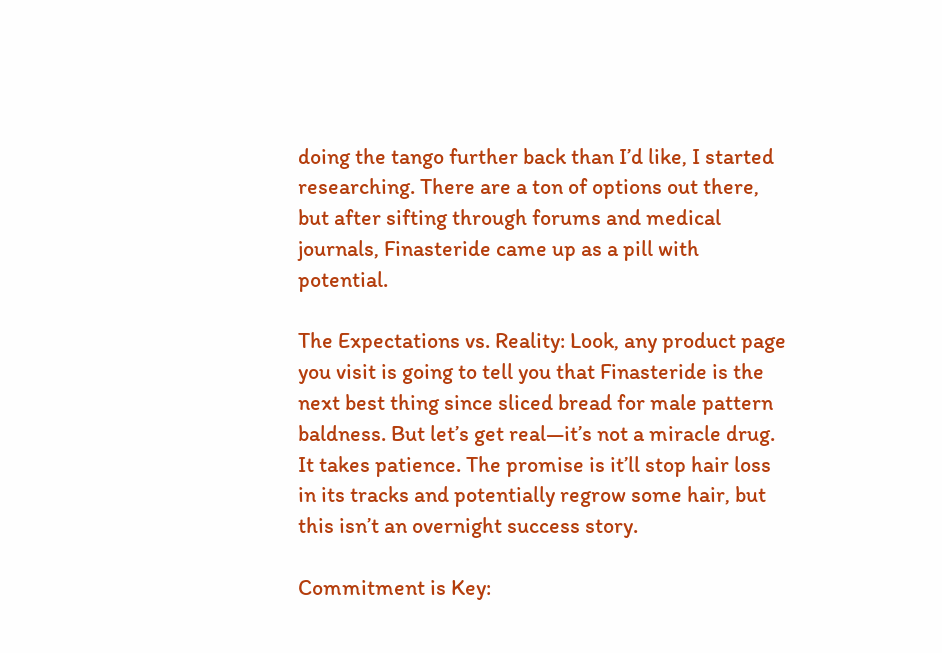doing the tango further back than I’d like, I started researching. There are a ton of options out there, but after sifting through forums and medical journals, Finasteride came up as a pill with potential.

The Expectations vs. Reality: Look, any product page you visit is going to tell you that Finasteride is the next best thing since sliced bread for male pattern baldness. But let’s get real—it’s not a miracle drug. It takes patience. The promise is it’ll stop hair loss in its tracks and potentially regrow some hair, but this isn’t an overnight success story.

Commitment is Key: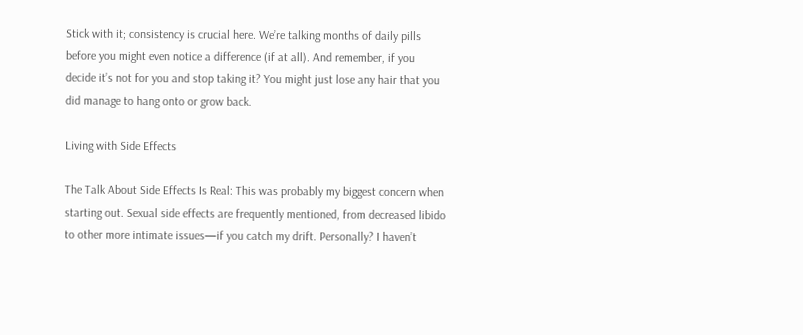Stick with it; consistency is crucial here. We’re talking months of daily pills before you might even notice a difference (if at all). And remember, if you decide it’s not for you and stop taking it? You might just lose any hair that you did manage to hang onto or grow back.

Living with Side Effects

The Talk About Side Effects Is Real: This was probably my biggest concern when starting out. Sexual side effects are frequently mentioned, from decreased libido to other more intimate issues—if you catch my drift. Personally? I haven’t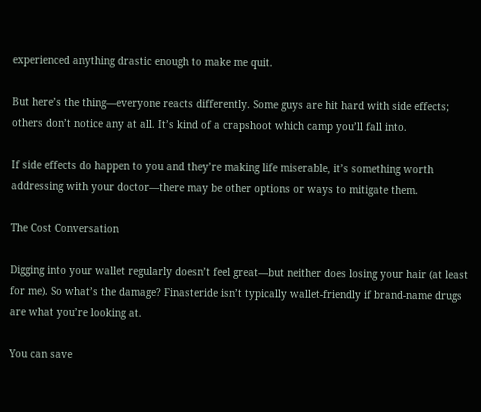experienced anything drastic enough to make me quit.

But here’s the thing—everyone reacts differently. Some guys are hit hard with side effects; others don’t notice any at all. It’s kind of a crapshoot which camp you’ll fall into.

If side effects do happen to you and they’re making life miserable, it’s something worth addressing with your doctor—there may be other options or ways to mitigate them.

The Cost Conversation

Digging into your wallet regularly doesn’t feel great—but neither does losing your hair (at least for me). So what’s the damage? Finasteride isn’t typically wallet-friendly if brand-name drugs are what you’re looking at.

You can save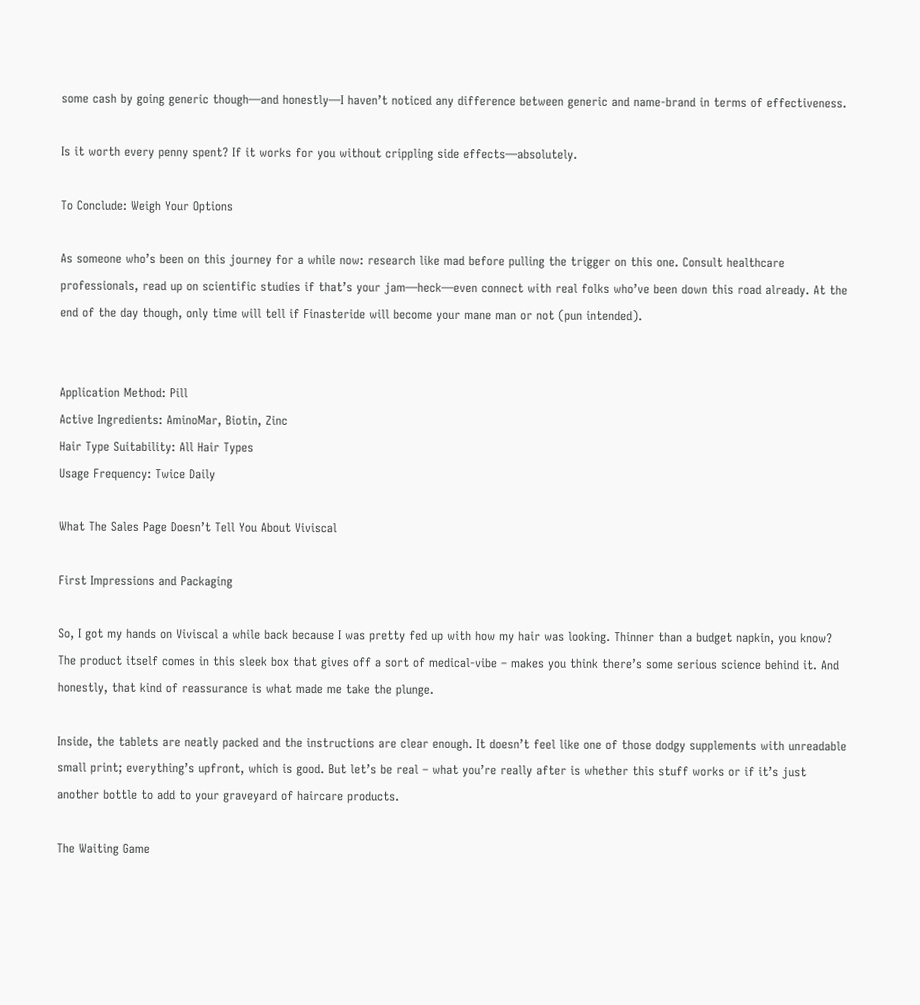some cash by going generic though—and honestly—I haven’t noticed any difference between generic and name-brand in terms of effectiveness.

Is it worth every penny spent? If it works for you without crippling side effects—absolutely.

To Conclude: Weigh Your Options

As someone who’s been on this journey for a while now: research like mad before pulling the trigger on this one. Consult healthcare professionals, read up on scientific studies if that’s your jam—heck—even connect with real folks who’ve been down this road already. At the end of the day though, only time will tell if Finasteride will become your mane man or not (pun intended).


Application Method: Pill
Active Ingredients: AminoMar, Biotin, Zinc
Hair Type Suitability: All Hair Types
Usage Frequency: Twice Daily

What The Sales Page Doesn’t Tell You About Viviscal

First Impressions and Packaging

So, I got my hands on Viviscal a while back because I was pretty fed up with how my hair was looking. Thinner than a budget napkin, you know? The product itself comes in this sleek box that gives off a sort of medical-vibe – makes you think there’s some serious science behind it. And honestly, that kind of reassurance is what made me take the plunge.

Inside, the tablets are neatly packed and the instructions are clear enough. It doesn’t feel like one of those dodgy supplements with unreadable small print; everything’s upfront, which is good. But let’s be real – what you’re really after is whether this stuff works or if it’s just another bottle to add to your graveyard of haircare products.

The Waiting Game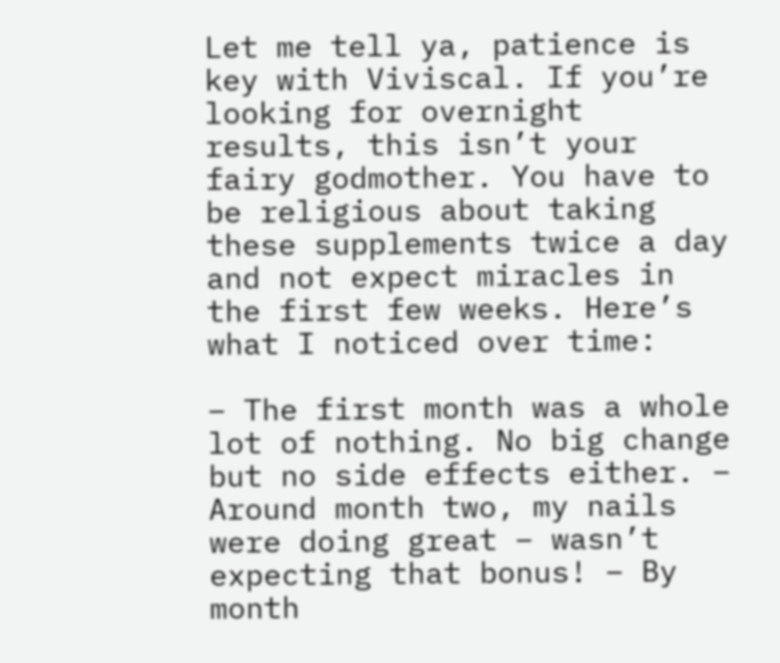Let me tell ya, patience is key with Viviscal. If you’re looking for overnight results, this isn’t your fairy godmother. You have to be religious about taking these supplements twice a day and not expect miracles in the first few weeks. Here’s what I noticed over time:

– The first month was a whole lot of nothing. No big change but no side effects either. – Around month two, my nails were doing great – wasn’t expecting that bonus! – By month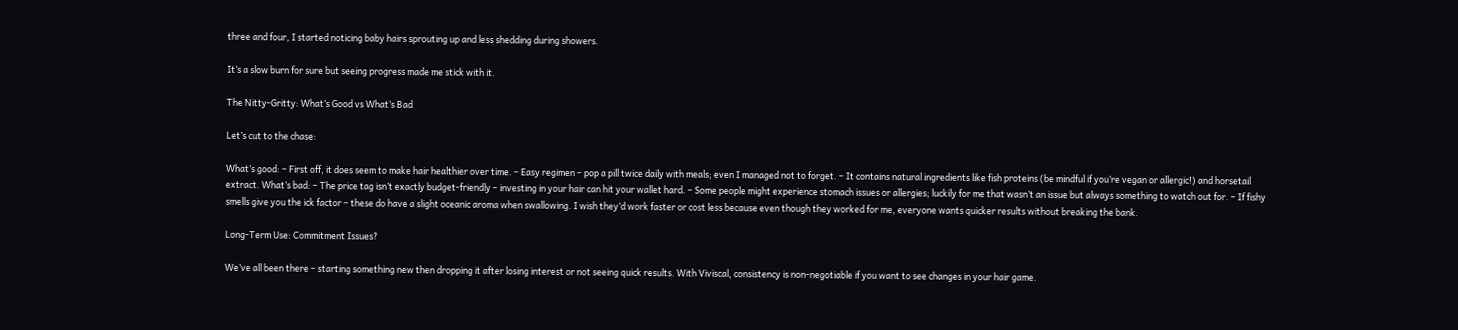three and four, I started noticing baby hairs sprouting up and less shedding during showers.

It’s a slow burn for sure but seeing progress made me stick with it.

The Nitty-Gritty: What’s Good vs What’s Bad

Let’s cut to the chase:

What’s good: – First off, it does seem to make hair healthier over time. – Easy regimen – pop a pill twice daily with meals; even I managed not to forget. – It contains natural ingredients like fish proteins (be mindful if you’re vegan or allergic!) and horsetail extract. What’s bad: – The price tag isn’t exactly budget-friendly – investing in your hair can hit your wallet hard. – Some people might experience stomach issues or allergies; luckily for me that wasn’t an issue but always something to watch out for. – If fishy smells give you the ick factor – these do have a slight oceanic aroma when swallowing. I wish they’d work faster or cost less because even though they worked for me, everyone wants quicker results without breaking the bank.

Long-Term Use: Commitment Issues?

We’ve all been there – starting something new then dropping it after losing interest or not seeing quick results. With Viviscal, consistency is non-negotiable if you want to see changes in your hair game.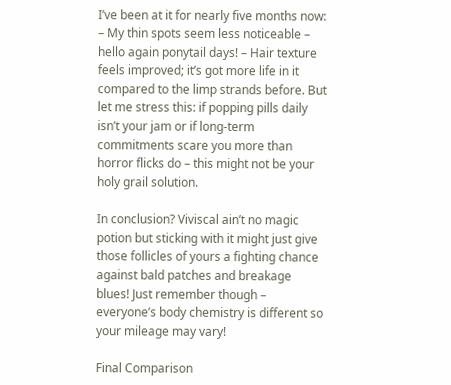I’ve been at it for nearly five months now: – My thin spots seem less noticeable – hello again ponytail days! – Hair texture feels improved; it’s got more life in it compared to the limp strands before. But let me stress this: if popping pills daily isn’t your jam or if long-term commitments scare you more than horror flicks do – this might not be your holy grail solution.

In conclusion? Viviscal ain’t no magic potion but sticking with it might just give those follicles of yours a fighting chance against bald patches and breakage blues! Just remember though – everyone’s body chemistry is different so your mileage may vary!

Final Comparison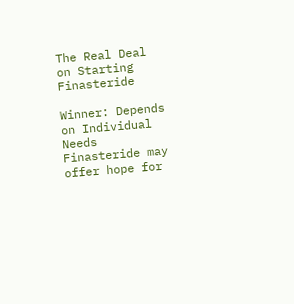The Real Deal on Starting Finasteride

Winner: Depends on Individual Needs
Finasteride may offer hope for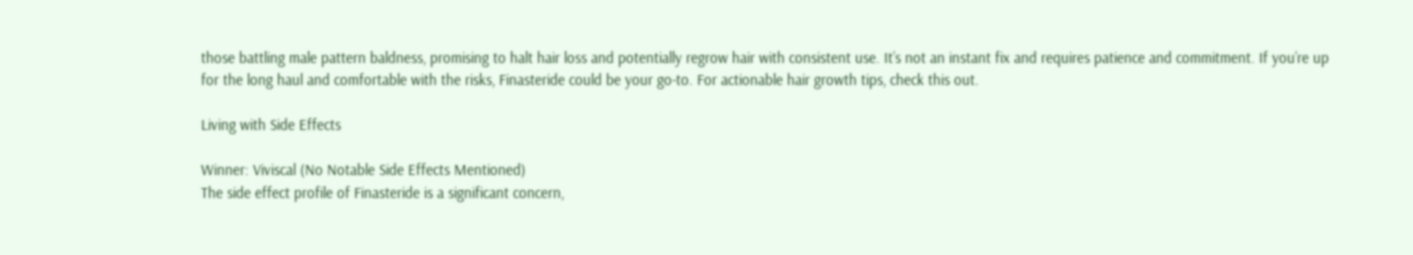those battling male pattern baldness, promising to halt hair loss and potentially regrow hair with consistent use. It’s not an instant fix and requires patience and commitment. If you’re up for the long haul and comfortable with the risks, Finasteride could be your go-to. For actionable hair growth tips, check this out.

Living with Side Effects

Winner: Viviscal (No Notable Side Effects Mentioned)
The side effect profile of Finasteride is a significant concern,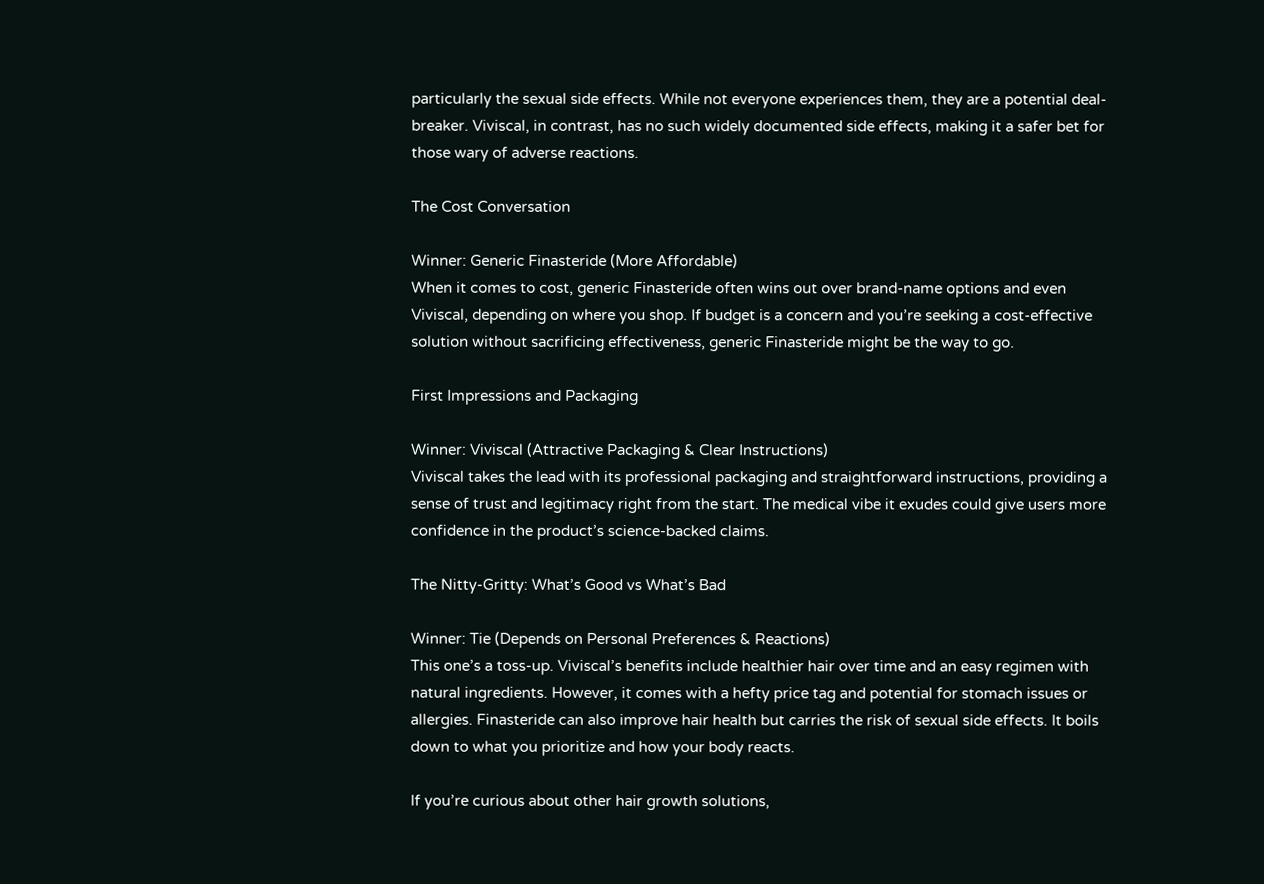particularly the sexual side effects. While not everyone experiences them, they are a potential deal-breaker. Viviscal, in contrast, has no such widely documented side effects, making it a safer bet for those wary of adverse reactions.

The Cost Conversation

Winner: Generic Finasteride (More Affordable)
When it comes to cost, generic Finasteride often wins out over brand-name options and even Viviscal, depending on where you shop. If budget is a concern and you’re seeking a cost-effective solution without sacrificing effectiveness, generic Finasteride might be the way to go.

First Impressions and Packaging

Winner: Viviscal (Attractive Packaging & Clear Instructions)
Viviscal takes the lead with its professional packaging and straightforward instructions, providing a sense of trust and legitimacy right from the start. The medical vibe it exudes could give users more confidence in the product’s science-backed claims.

The Nitty-Gritty: What’s Good vs What’s Bad

Winner: Tie (Depends on Personal Preferences & Reactions)
This one’s a toss-up. Viviscal’s benefits include healthier hair over time and an easy regimen with natural ingredients. However, it comes with a hefty price tag and potential for stomach issues or allergies. Finasteride can also improve hair health but carries the risk of sexual side effects. It boils down to what you prioritize and how your body reacts.

If you’re curious about other hair growth solutions,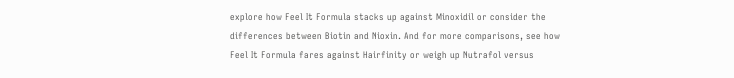explore how Feel It Formula stacks up against Minoxidil or consider the differences between Biotin and Nioxin. And for more comparisons, see how Feel It Formula fares against Hairfinity or weigh up Nutrafol versus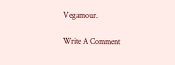Vegamour.

Write A Comment